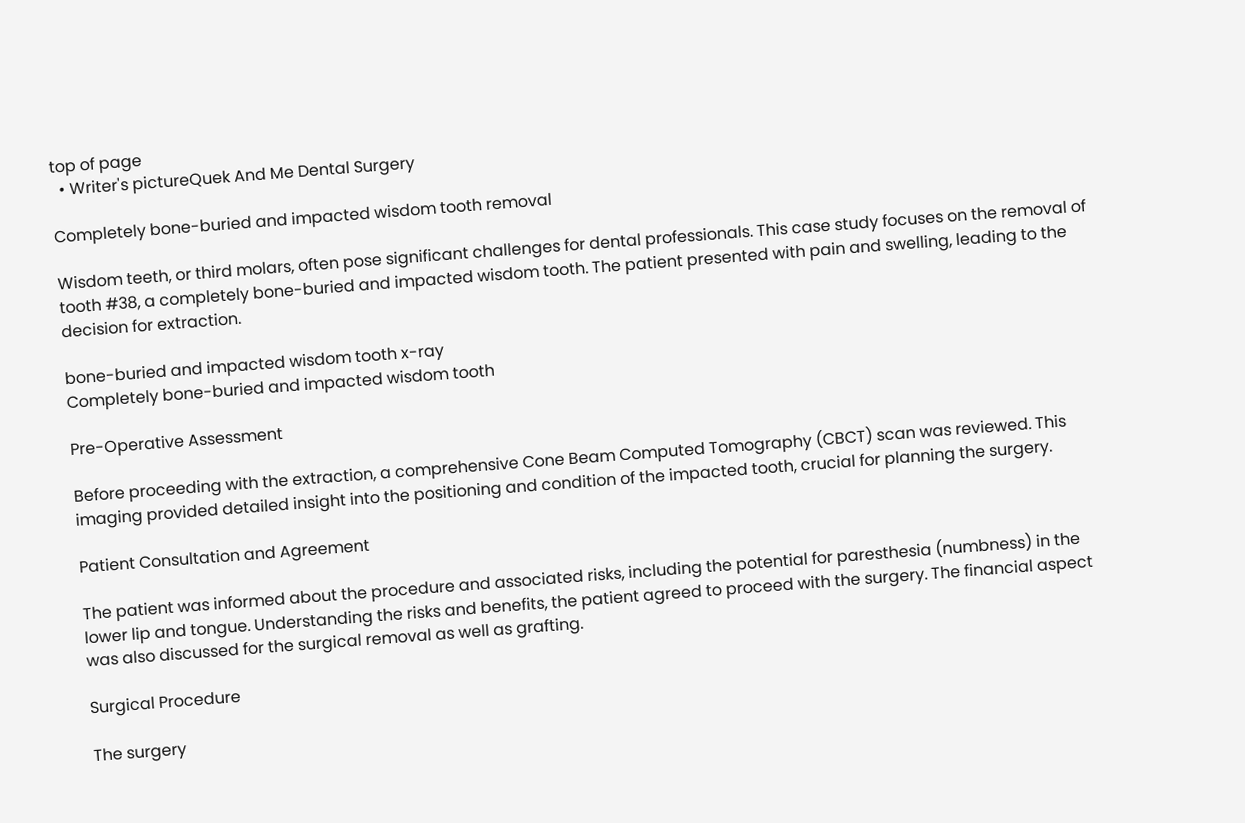top of page
  • Writer's pictureQuek And Me Dental Surgery

Completely bone-buried and impacted wisdom tooth removal

Wisdom teeth, or third molars, often pose significant challenges for dental professionals. This case study focuses on the removal of tooth #38, a completely bone-buried and impacted wisdom tooth. The patient presented with pain and swelling, leading to the decision for extraction.

bone-buried and impacted wisdom tooth x-ray
Completely bone-buried and impacted wisdom tooth

Pre-Operative Assessment

Before proceeding with the extraction, a comprehensive Cone Beam Computed Tomography (CBCT) scan was reviewed. This imaging provided detailed insight into the positioning and condition of the impacted tooth, crucial for planning the surgery.

Patient Consultation and Agreement

The patient was informed about the procedure and associated risks, including the potential for paresthesia (numbness) in the lower lip and tongue. Understanding the risks and benefits, the patient agreed to proceed with the surgery. The financial aspect was also discussed for the surgical removal as well as grafting.

Surgical Procedure

The surgery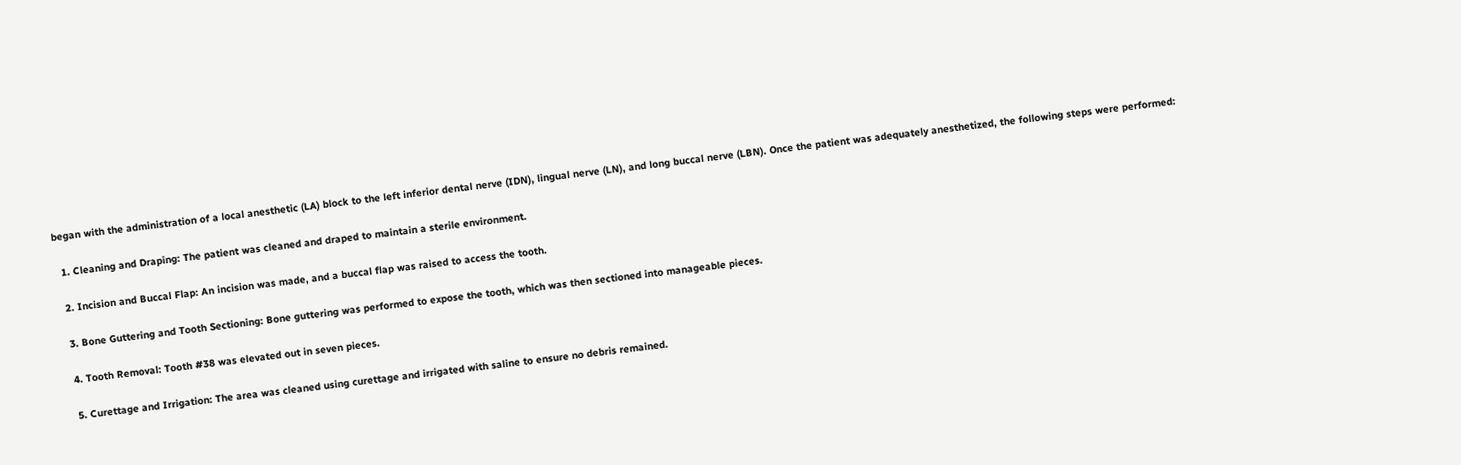began with the administration of a local anesthetic (LA) block to the left inferior dental nerve (IDN), lingual nerve (LN), and long buccal nerve (LBN). Once the patient was adequately anesthetized, the following steps were performed:

  1. Cleaning and Draping: The patient was cleaned and draped to maintain a sterile environment.

  2. Incision and Buccal Flap: An incision was made, and a buccal flap was raised to access the tooth.

  3. Bone Guttering and Tooth Sectioning: Bone guttering was performed to expose the tooth, which was then sectioned into manageable pieces.

  4. Tooth Removal: Tooth #38 was elevated out in seven pieces.

  5. Curettage and Irrigation: The area was cleaned using curettage and irrigated with saline to ensure no debris remained.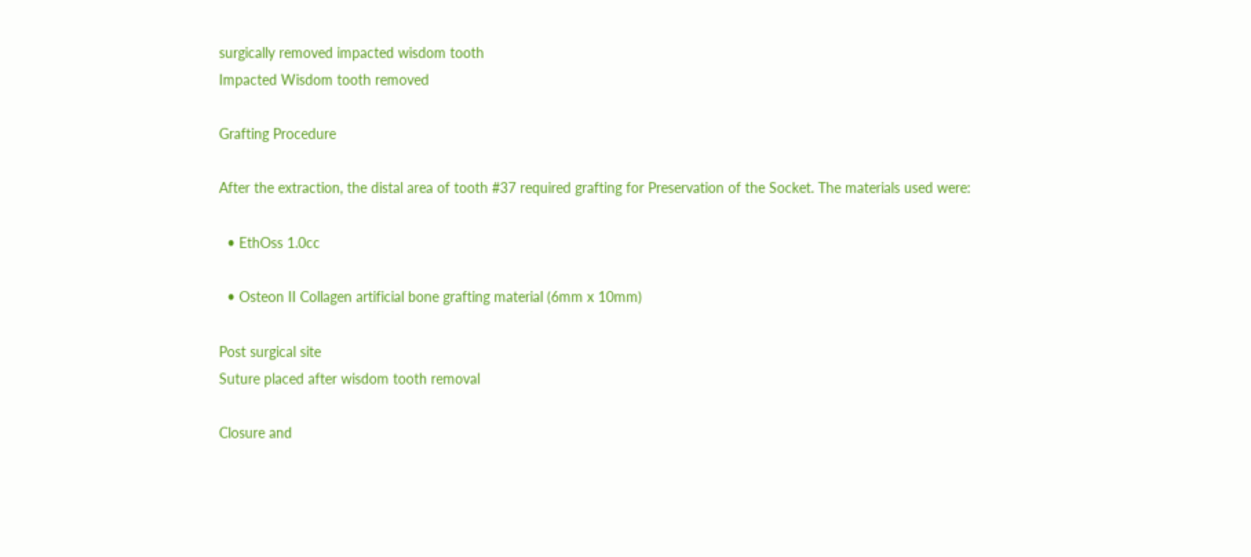surgically removed impacted wisdom tooth
Impacted Wisdom tooth removed

Grafting Procedure

After the extraction, the distal area of tooth #37 required grafting for Preservation of the Socket. The materials used were:

  • EthOss 1.0cc

  • Osteon II Collagen artificial bone grafting material (6mm x 10mm)

Post surgical site
Suture placed after wisdom tooth removal

Closure and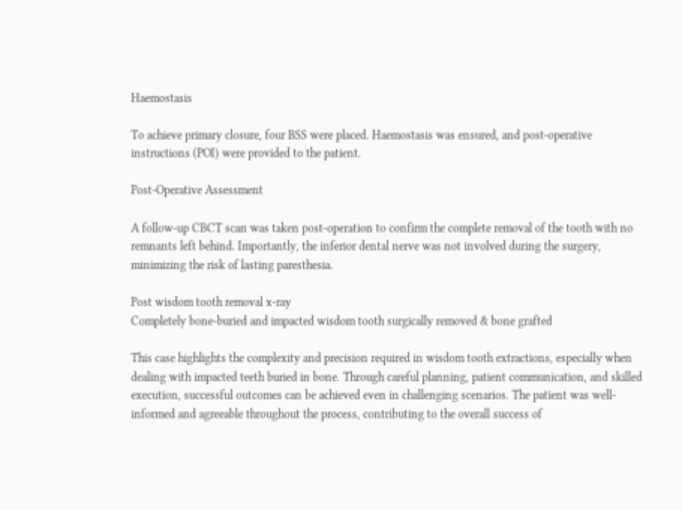Haemostasis

To achieve primary closure, four BSS were placed. Haemostasis was ensured, and post-operative instructions (POI) were provided to the patient.

Post-Operative Assessment

A follow-up CBCT scan was taken post-operation to confirm the complete removal of the tooth with no remnants left behind. Importantly, the inferior dental nerve was not involved during the surgery, minimizing the risk of lasting paresthesia.

Post wisdom tooth removal x-ray
Completely bone-buried and impacted wisdom tooth surgically removed & bone grafted

This case highlights the complexity and precision required in wisdom tooth extractions, especially when dealing with impacted teeth buried in bone. Through careful planning, patient communication, and skilled execution, successful outcomes can be achieved even in challenging scenarios. The patient was well-informed and agreeable throughout the process, contributing to the overall success of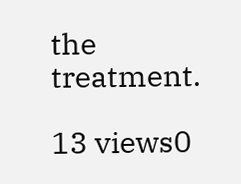the treatment.

13 views0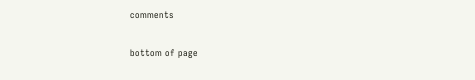comments


bottom of page